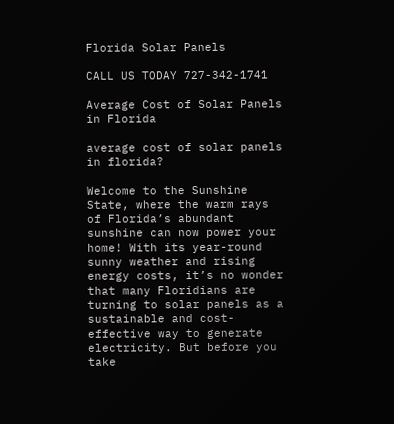Florida Solar Panels

CALL US TODAY 727-342-1741

Average Cost of Solar Panels in Florida

average cost of solar panels in florida?

Welcome to the Sunshine State, where the warm rays of Florida’s abundant sunshine can now power your home! With its year-round sunny weather and rising energy costs, it’s no wonder that many Floridians are turning to solar panels as a sustainable and cost-effective way to generate electricity. But before you take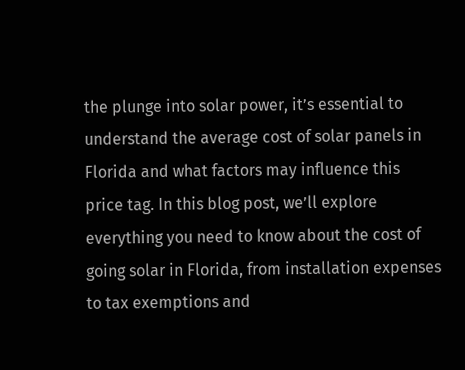the plunge into solar power, it’s essential to understand the average cost of solar panels in Florida and what factors may influence this price tag. In this blog post, we’ll explore everything you need to know about the cost of going solar in Florida, from installation expenses to tax exemptions and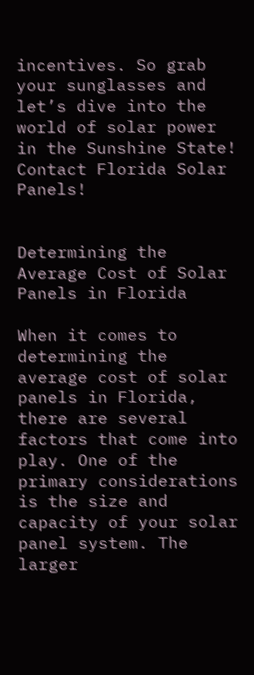incentives. So grab your sunglasses and let’s dive into the world of solar power in the Sunshine State! Contact Florida Solar Panels!


Determining the Average Cost of Solar Panels in Florida

When it comes to determining the average cost of solar panels in Florida, there are several factors that come into play. One of the primary considerations is the size and capacity of your solar panel system. The larger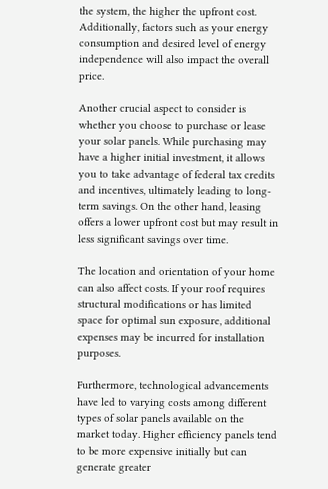the system, the higher the upfront cost. Additionally, factors such as your energy consumption and desired level of energy independence will also impact the overall price.

Another crucial aspect to consider is whether you choose to purchase or lease your solar panels. While purchasing may have a higher initial investment, it allows you to take advantage of federal tax credits and incentives, ultimately leading to long-term savings. On the other hand, leasing offers a lower upfront cost but may result in less significant savings over time.

The location and orientation of your home can also affect costs. If your roof requires structural modifications or has limited space for optimal sun exposure, additional expenses may be incurred for installation purposes.

Furthermore, technological advancements have led to varying costs among different types of solar panels available on the market today. Higher efficiency panels tend to be more expensive initially but can generate greater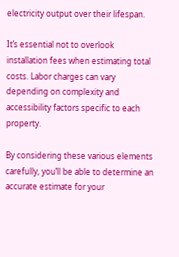electricity output over their lifespan.

It’s essential not to overlook installation fees when estimating total costs. Labor charges can vary depending on complexity and accessibility factors specific to each property.

By considering these various elements carefully, you’ll be able to determine an accurate estimate for your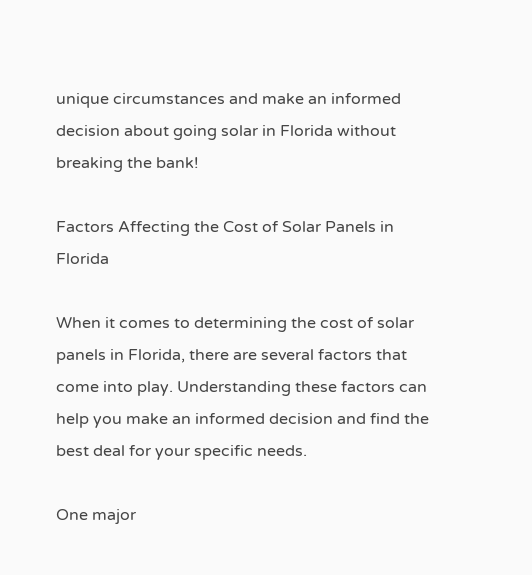unique circumstances and make an informed decision about going solar in Florida without breaking the bank!

Factors Affecting the Cost of Solar Panels in Florida

When it comes to determining the cost of solar panels in Florida, there are several factors that come into play. Understanding these factors can help you make an informed decision and find the best deal for your specific needs.

One major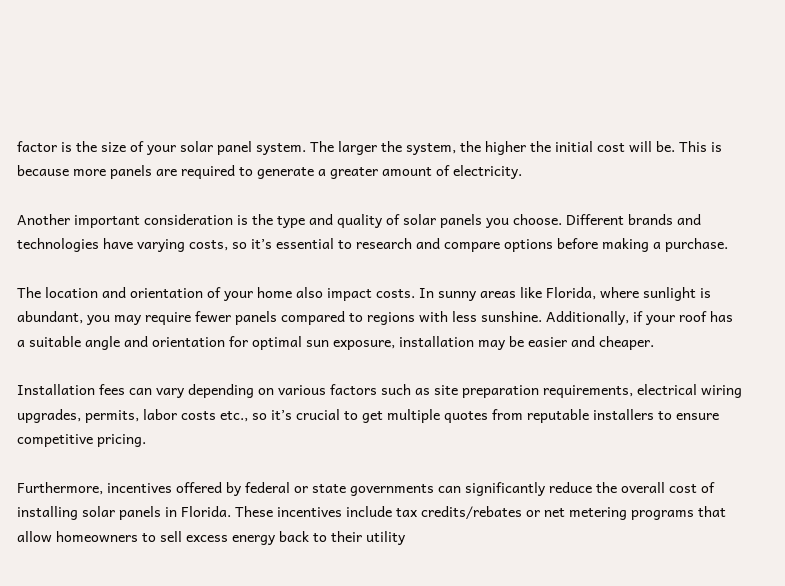factor is the size of your solar panel system. The larger the system, the higher the initial cost will be. This is because more panels are required to generate a greater amount of electricity.

Another important consideration is the type and quality of solar panels you choose. Different brands and technologies have varying costs, so it’s essential to research and compare options before making a purchase.

The location and orientation of your home also impact costs. In sunny areas like Florida, where sunlight is abundant, you may require fewer panels compared to regions with less sunshine. Additionally, if your roof has a suitable angle and orientation for optimal sun exposure, installation may be easier and cheaper.

Installation fees can vary depending on various factors such as site preparation requirements, electrical wiring upgrades, permits, labor costs etc., so it’s crucial to get multiple quotes from reputable installers to ensure competitive pricing.

Furthermore, incentives offered by federal or state governments can significantly reduce the overall cost of installing solar panels in Florida. These incentives include tax credits/rebates or net metering programs that allow homeowners to sell excess energy back to their utility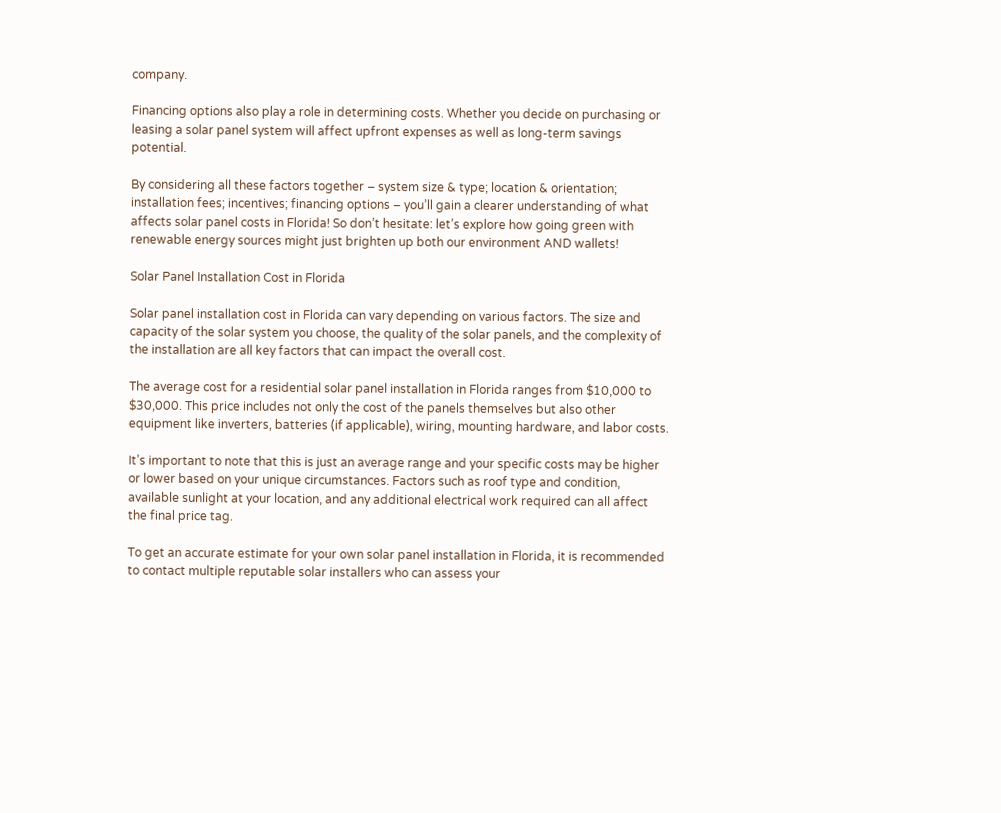company.

Financing options also play a role in determining costs. Whether you decide on purchasing or leasing a solar panel system will affect upfront expenses as well as long-term savings potential.

By considering all these factors together – system size & type; location & orientation; installation fees; incentives; financing options – you’ll gain a clearer understanding of what affects solar panel costs in Florida! So don’t hesitate: let’s explore how going green with renewable energy sources might just brighten up both our environment AND wallets!

Solar Panel Installation Cost in Florida

Solar panel installation cost in Florida can vary depending on various factors. The size and capacity of the solar system you choose, the quality of the solar panels, and the complexity of the installation are all key factors that can impact the overall cost.

The average cost for a residential solar panel installation in Florida ranges from $10,000 to $30,000. This price includes not only the cost of the panels themselves but also other equipment like inverters, batteries (if applicable), wiring, mounting hardware, and labor costs.

It’s important to note that this is just an average range and your specific costs may be higher or lower based on your unique circumstances. Factors such as roof type and condition, available sunlight at your location, and any additional electrical work required can all affect the final price tag.

To get an accurate estimate for your own solar panel installation in Florida, it is recommended to contact multiple reputable solar installers who can assess your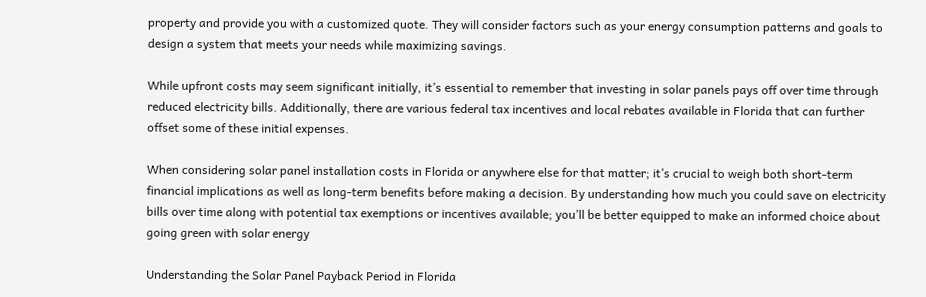property and provide you with a customized quote. They will consider factors such as your energy consumption patterns and goals to design a system that meets your needs while maximizing savings.

While upfront costs may seem significant initially, it’s essential to remember that investing in solar panels pays off over time through reduced electricity bills. Additionally, there are various federal tax incentives and local rebates available in Florida that can further offset some of these initial expenses.

When considering solar panel installation costs in Florida or anywhere else for that matter; it’s crucial to weigh both short-term financial implications as well as long-term benefits before making a decision. By understanding how much you could save on electricity bills over time along with potential tax exemptions or incentives available; you’ll be better equipped to make an informed choice about going green with solar energy

Understanding the Solar Panel Payback Period in Florida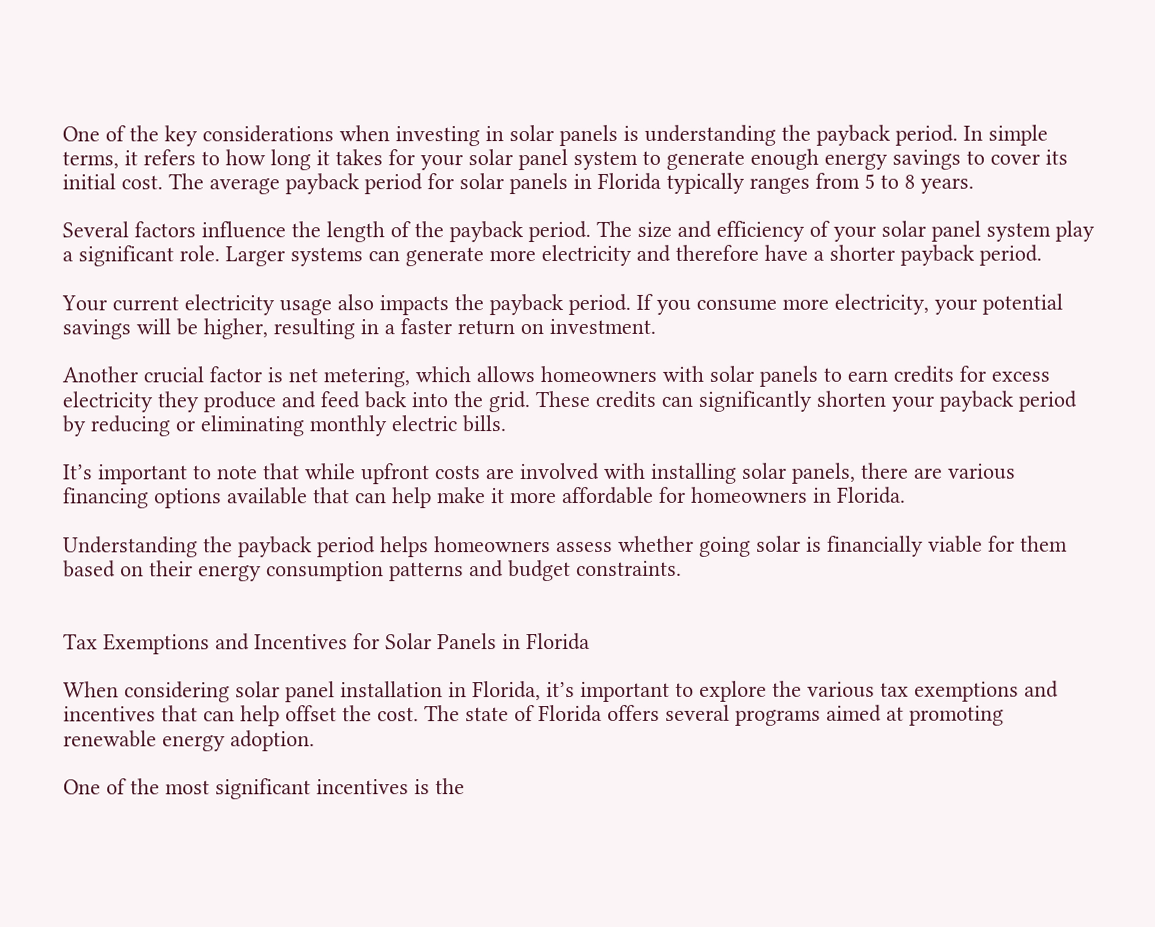One of the key considerations when investing in solar panels is understanding the payback period. In simple terms, it refers to how long it takes for your solar panel system to generate enough energy savings to cover its initial cost. The average payback period for solar panels in Florida typically ranges from 5 to 8 years.

Several factors influence the length of the payback period. The size and efficiency of your solar panel system play a significant role. Larger systems can generate more electricity and therefore have a shorter payback period.

Your current electricity usage also impacts the payback period. If you consume more electricity, your potential savings will be higher, resulting in a faster return on investment.

Another crucial factor is net metering, which allows homeowners with solar panels to earn credits for excess electricity they produce and feed back into the grid. These credits can significantly shorten your payback period by reducing or eliminating monthly electric bills.

It’s important to note that while upfront costs are involved with installing solar panels, there are various financing options available that can help make it more affordable for homeowners in Florida.

Understanding the payback period helps homeowners assess whether going solar is financially viable for them based on their energy consumption patterns and budget constraints.


Tax Exemptions and Incentives for Solar Panels in Florida

When considering solar panel installation in Florida, it’s important to explore the various tax exemptions and incentives that can help offset the cost. The state of Florida offers several programs aimed at promoting renewable energy adoption.

One of the most significant incentives is the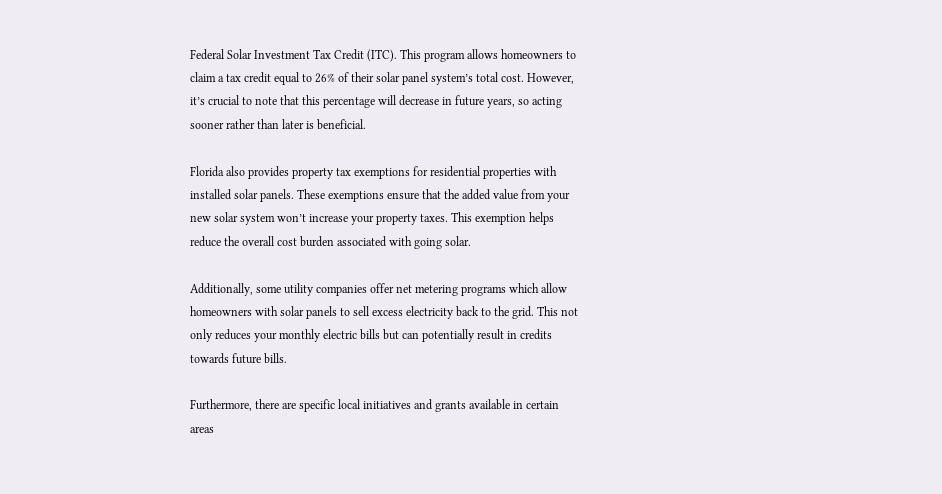Federal Solar Investment Tax Credit (ITC). This program allows homeowners to claim a tax credit equal to 26% of their solar panel system’s total cost. However, it’s crucial to note that this percentage will decrease in future years, so acting sooner rather than later is beneficial.

Florida also provides property tax exemptions for residential properties with installed solar panels. These exemptions ensure that the added value from your new solar system won’t increase your property taxes. This exemption helps reduce the overall cost burden associated with going solar.

Additionally, some utility companies offer net metering programs which allow homeowners with solar panels to sell excess electricity back to the grid. This not only reduces your monthly electric bills but can potentially result in credits towards future bills.

Furthermore, there are specific local initiatives and grants available in certain areas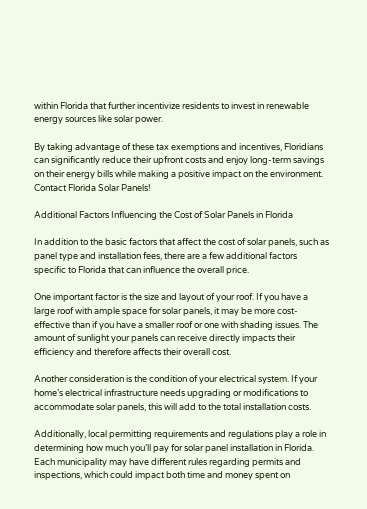within Florida that further incentivize residents to invest in renewable energy sources like solar power.

By taking advantage of these tax exemptions and incentives, Floridians can significantly reduce their upfront costs and enjoy long-term savings on their energy bills while making a positive impact on the environment. Contact Florida Solar Panels!

Additional Factors Influencing the Cost of Solar Panels in Florida

In addition to the basic factors that affect the cost of solar panels, such as panel type and installation fees, there are a few additional factors specific to Florida that can influence the overall price.

One important factor is the size and layout of your roof. If you have a large roof with ample space for solar panels, it may be more cost-effective than if you have a smaller roof or one with shading issues. The amount of sunlight your panels can receive directly impacts their efficiency and therefore affects their overall cost.

Another consideration is the condition of your electrical system. If your home’s electrical infrastructure needs upgrading or modifications to accommodate solar panels, this will add to the total installation costs.

Additionally, local permitting requirements and regulations play a role in determining how much you’ll pay for solar panel installation in Florida. Each municipality may have different rules regarding permits and inspections, which could impact both time and money spent on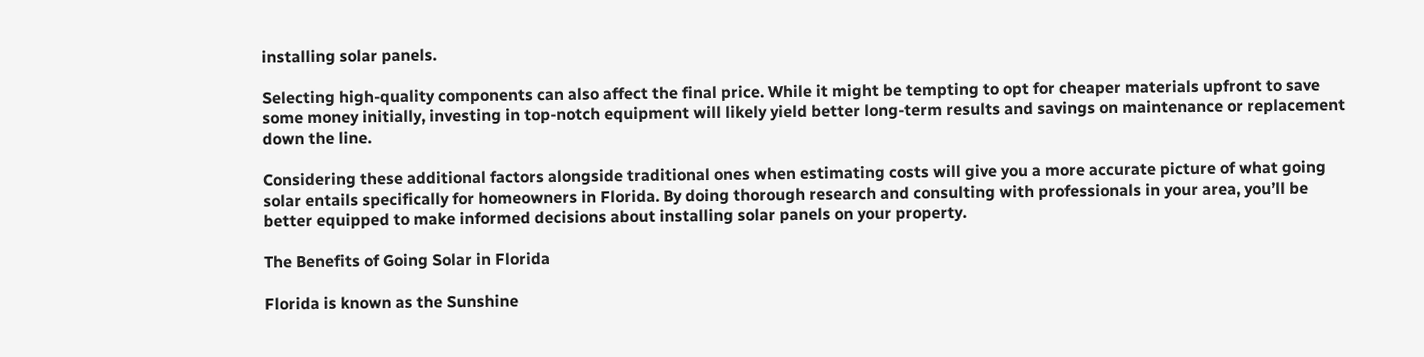installing solar panels.

Selecting high-quality components can also affect the final price. While it might be tempting to opt for cheaper materials upfront to save some money initially, investing in top-notch equipment will likely yield better long-term results and savings on maintenance or replacement down the line.

Considering these additional factors alongside traditional ones when estimating costs will give you a more accurate picture of what going solar entails specifically for homeowners in Florida. By doing thorough research and consulting with professionals in your area, you’ll be better equipped to make informed decisions about installing solar panels on your property.

The Benefits of Going Solar in Florida

Florida is known as the Sunshine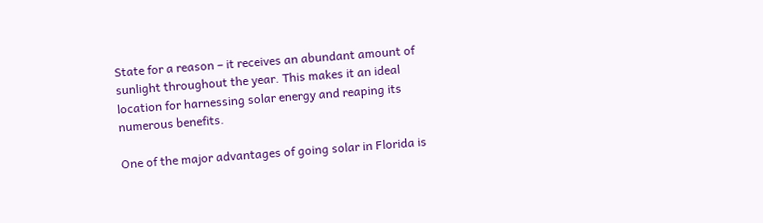State for a reason – it receives an abundant amount of sunlight throughout the year. This makes it an ideal location for harnessing solar energy and reaping its numerous benefits.

One of the major advantages of going solar in Florida is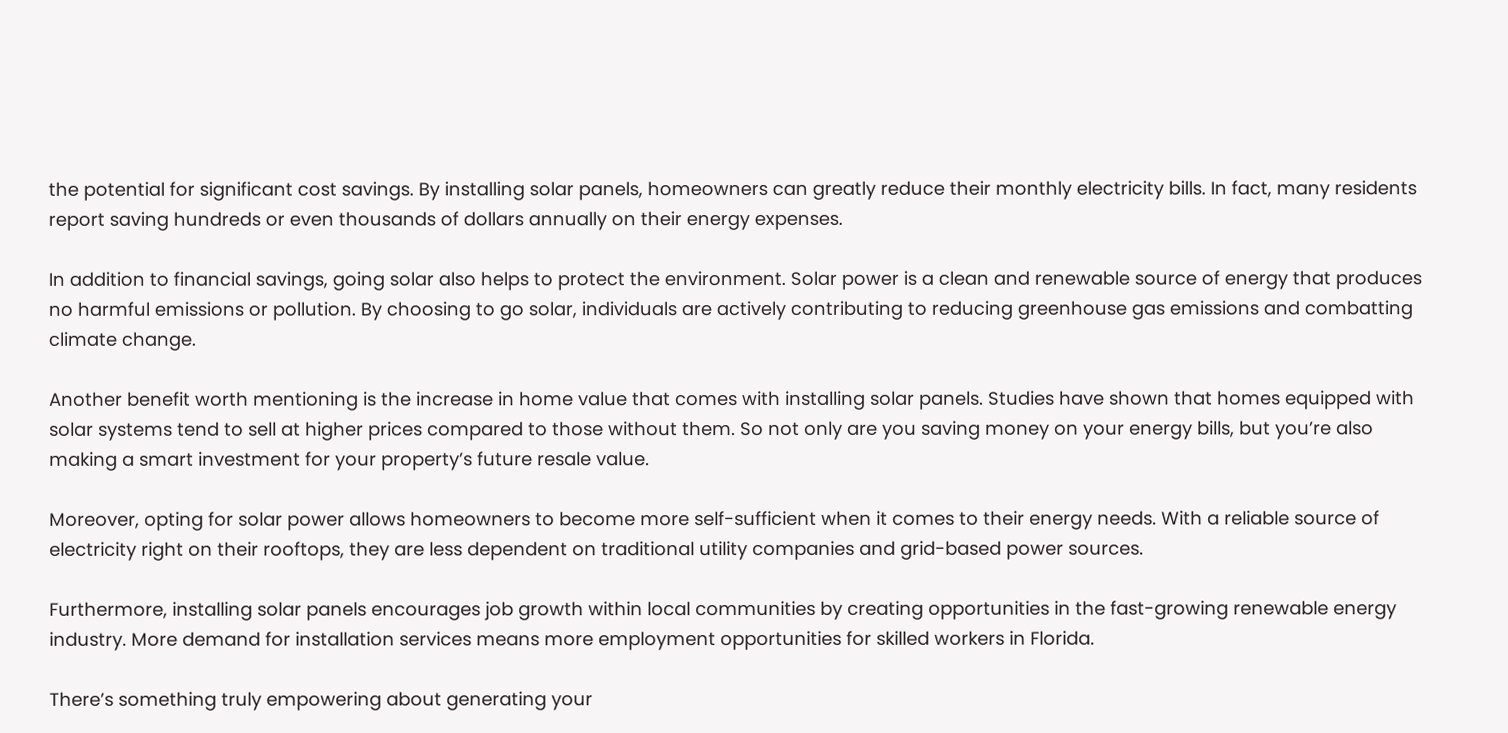the potential for significant cost savings. By installing solar panels, homeowners can greatly reduce their monthly electricity bills. In fact, many residents report saving hundreds or even thousands of dollars annually on their energy expenses.

In addition to financial savings, going solar also helps to protect the environment. Solar power is a clean and renewable source of energy that produces no harmful emissions or pollution. By choosing to go solar, individuals are actively contributing to reducing greenhouse gas emissions and combatting climate change.

Another benefit worth mentioning is the increase in home value that comes with installing solar panels. Studies have shown that homes equipped with solar systems tend to sell at higher prices compared to those without them. So not only are you saving money on your energy bills, but you’re also making a smart investment for your property’s future resale value.

Moreover, opting for solar power allows homeowners to become more self-sufficient when it comes to their energy needs. With a reliable source of electricity right on their rooftops, they are less dependent on traditional utility companies and grid-based power sources.

Furthermore, installing solar panels encourages job growth within local communities by creating opportunities in the fast-growing renewable energy industry. More demand for installation services means more employment opportunities for skilled workers in Florida.

There’s something truly empowering about generating your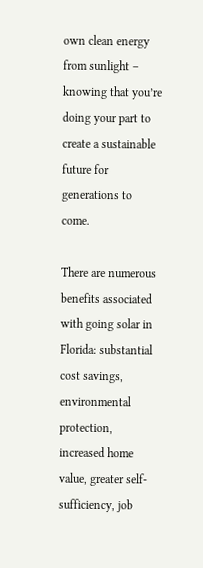own clean energy from sunlight – knowing that you’re doing your part to create a sustainable future for generations to come.

There are numerous benefits associated with going solar in Florida: substantial cost savings, environmental protection, increased home value, greater self-sufficiency, job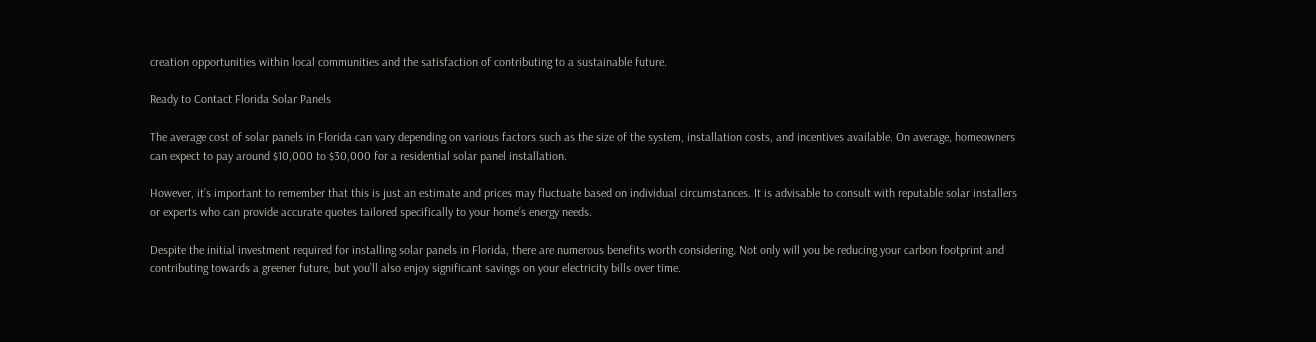creation opportunities within local communities and the satisfaction of contributing to a sustainable future.

Ready to Contact Florida Solar Panels

The average cost of solar panels in Florida can vary depending on various factors such as the size of the system, installation costs, and incentives available. On average, homeowners can expect to pay around $10,000 to $30,000 for a residential solar panel installation.

However, it’s important to remember that this is just an estimate and prices may fluctuate based on individual circumstances. It is advisable to consult with reputable solar installers or experts who can provide accurate quotes tailored specifically to your home’s energy needs.

Despite the initial investment required for installing solar panels in Florida, there are numerous benefits worth considering. Not only will you be reducing your carbon footprint and contributing towards a greener future, but you’ll also enjoy significant savings on your electricity bills over time.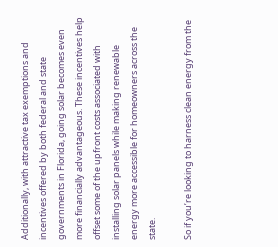Additionally, with attractive tax exemptions and incentives offered by both federal and state governments in Florida, going solar becomes even more financially advantageous. These incentives help offset some of the upfront costs associated with installing solar panels while making renewable energy more accessible for homeowners across the state.

So if you’re looking to harness clean energy from the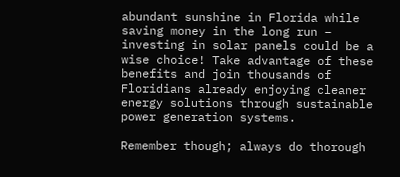abundant sunshine in Florida while saving money in the long run – investing in solar panels could be a wise choice! Take advantage of these benefits and join thousands of Floridians already enjoying cleaner energy solutions through sustainable power generation systems.

Remember though; always do thorough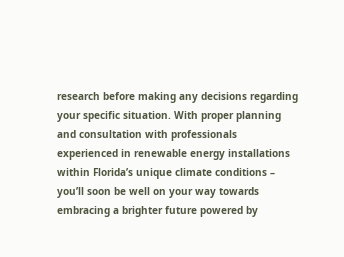research before making any decisions regarding your specific situation. With proper planning and consultation with professionals experienced in renewable energy installations within Florida’s unique climate conditions – you’ll soon be well on your way towards embracing a brighter future powered by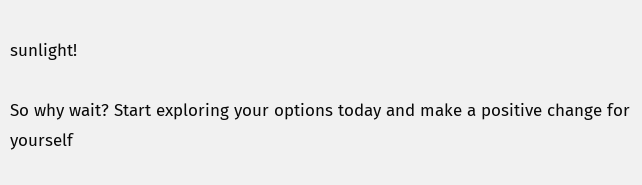sunlight!

So why wait? Start exploring your options today and make a positive change for yourself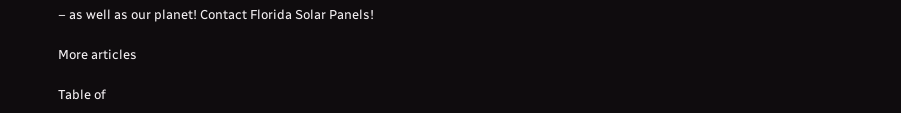– as well as our planet! Contact Florida Solar Panels!

More articles

Table of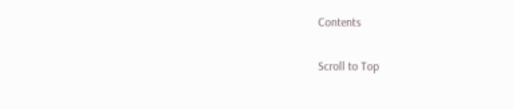Contents

Scroll to Top